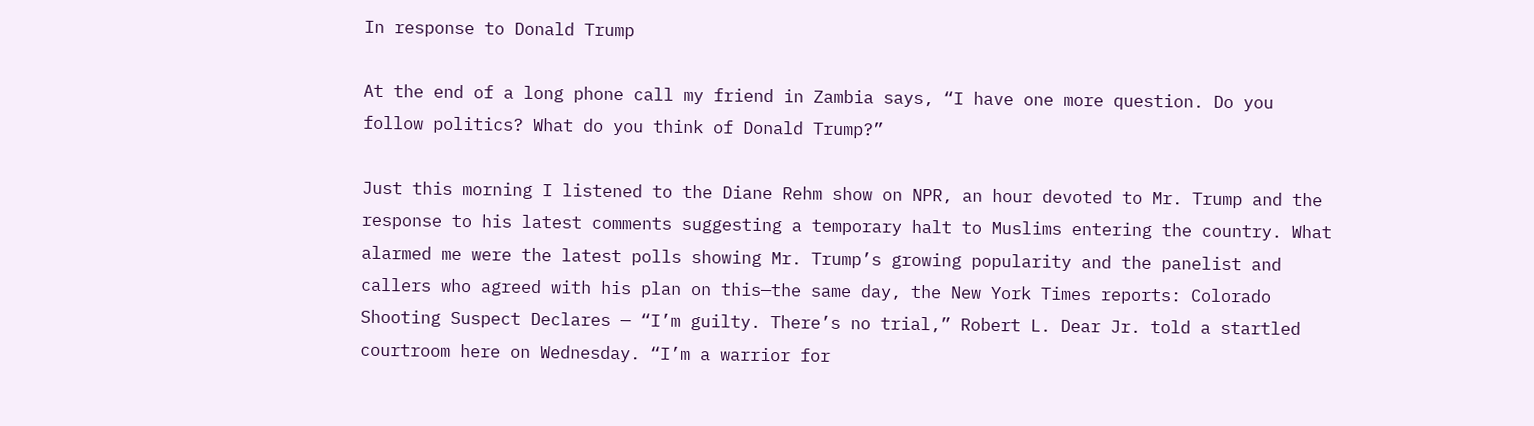In response to Donald Trump

At the end of a long phone call my friend in Zambia says, “I have one more question. Do you follow politics? What do you think of Donald Trump?”

Just this morning I listened to the Diane Rehm show on NPR, an hour devoted to Mr. Trump and the response to his latest comments suggesting a temporary halt to Muslims entering the country. What alarmed me were the latest polls showing Mr. Trump’s growing popularity and the panelist and callers who agreed with his plan on this—the same day, the New York Times reports: Colorado Shooting Suspect Declares — “I’m guilty. There’s no trial,” Robert L. Dear Jr. told a startled courtroom here on Wednesday. “I’m a warrior for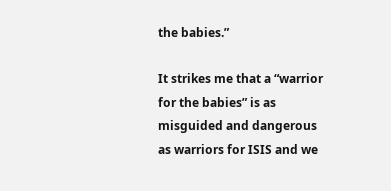the babies.”

It strikes me that a “warrior for the babies” is as misguided and dangerous as warriors for ISIS and we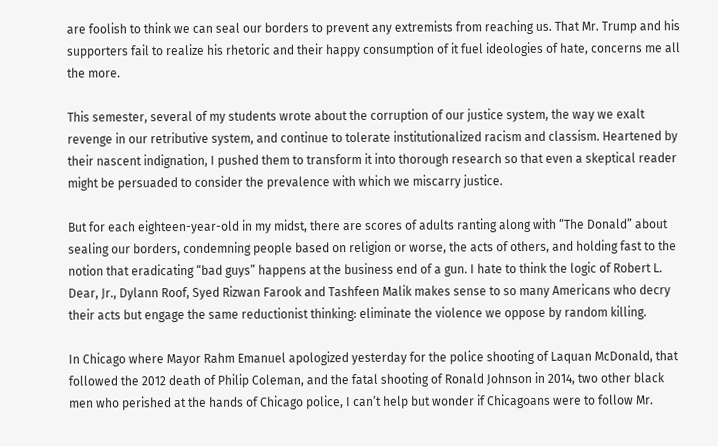are foolish to think we can seal our borders to prevent any extremists from reaching us. That Mr. Trump and his supporters fail to realize his rhetoric and their happy consumption of it fuel ideologies of hate, concerns me all the more.

This semester, several of my students wrote about the corruption of our justice system, the way we exalt revenge in our retributive system, and continue to tolerate institutionalized racism and classism. Heartened by their nascent indignation, I pushed them to transform it into thorough research so that even a skeptical reader might be persuaded to consider the prevalence with which we miscarry justice.

But for each eighteen-year-old in my midst, there are scores of adults ranting along with “The Donald” about sealing our borders, condemning people based on religion or worse, the acts of others, and holding fast to the notion that eradicating “bad guys” happens at the business end of a gun. I hate to think the logic of Robert L. Dear, Jr., Dylann Roof, Syed Rizwan Farook and Tashfeen Malik makes sense to so many Americans who decry their acts but engage the same reductionist thinking: eliminate the violence we oppose by random killing.

In Chicago where Mayor Rahm Emanuel apologized yesterday for the police shooting of Laquan McDonald, that followed the 2012 death of Philip Coleman, and the fatal shooting of Ronald Johnson in 2014, two other black men who perished at the hands of Chicago police, I can’t help but wonder if Chicagoans were to follow Mr.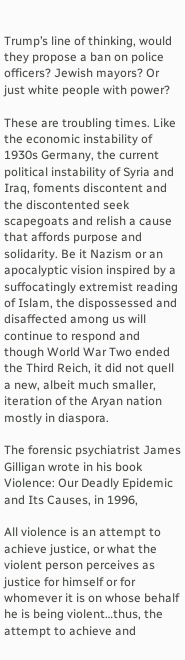Trump’s line of thinking, would they propose a ban on police officers? Jewish mayors? Or just white people with power?

These are troubling times. Like the economic instability of 1930s Germany, the current political instability of Syria and Iraq, foments discontent and the discontented seek scapegoats and relish a cause that affords purpose and solidarity. Be it Nazism or an apocalyptic vision inspired by a suffocatingly extremist reading of Islam, the dispossessed and disaffected among us will continue to respond and though World War Two ended the Third Reich, it did not quell a new, albeit much smaller, iteration of the Aryan nation mostly in diaspora.

The forensic psychiatrist James Gilligan wrote in his book Violence: Our Deadly Epidemic and Its Causes, in 1996,

All violence is an attempt to achieve justice, or what the violent person perceives as justice for himself or for whomever it is on whose behalf he is being violent…thus, the attempt to achieve and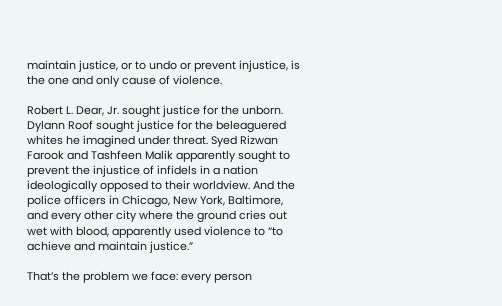maintain justice, or to undo or prevent injustice, is the one and only cause of violence.

Robert L. Dear, Jr. sought justice for the unborn. Dylann Roof sought justice for the beleaguered whites he imagined under threat. Syed Rizwan Farook and Tashfeen Malik apparently sought to prevent the injustice of infidels in a nation ideologically opposed to their worldview. And the police officers in Chicago, New York, Baltimore, and every other city where the ground cries out wet with blood, apparently used violence to “to achieve and maintain justice.”

That’s the problem we face: every person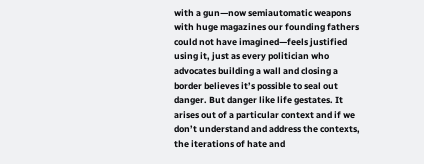with a gun—now semiautomatic weapons with huge magazines our founding fathers could not have imagined—feels justified using it, just as every politician who advocates building a wall and closing a border believes it’s possible to seal out danger. But danger like life gestates. It arises out of a particular context and if we don’t understand and address the contexts, the iterations of hate and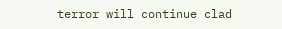terror will continue clad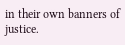in their own banners of justice.